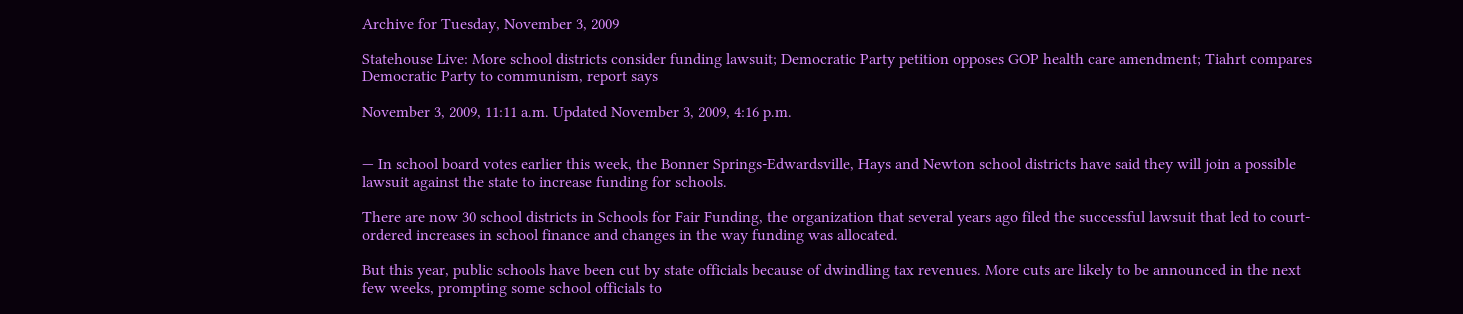Archive for Tuesday, November 3, 2009

Statehouse Live: More school districts consider funding lawsuit; Democratic Party petition opposes GOP health care amendment; Tiahrt compares Democratic Party to communism, report says

November 3, 2009, 11:11 a.m. Updated November 3, 2009, 4:16 p.m.


— In school board votes earlier this week, the Bonner Springs-Edwardsville, Hays and Newton school districts have said they will join a possible lawsuit against the state to increase funding for schools.

There are now 30 school districts in Schools for Fair Funding, the organization that several years ago filed the successful lawsuit that led to court-ordered increases in school finance and changes in the way funding was allocated.

But this year, public schools have been cut by state officials because of dwindling tax revenues. More cuts are likely to be announced in the next few weeks, prompting some school officials to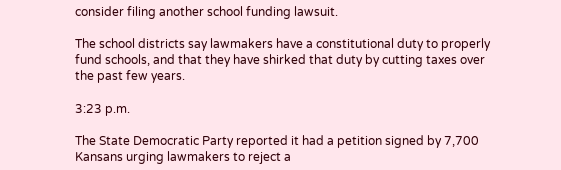consider filing another school funding lawsuit.

The school districts say lawmakers have a constitutional duty to properly fund schools, and that they have shirked that duty by cutting taxes over the past few years.

3:23 p.m.

The State Democratic Party reported it had a petition signed by 7,700 Kansans urging lawmakers to reject a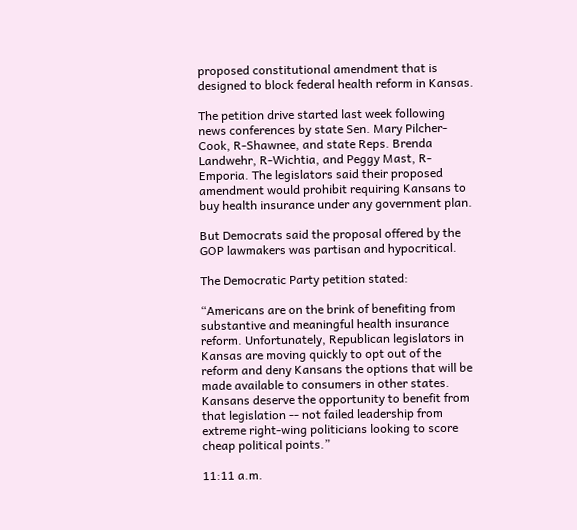proposed constitutional amendment that is designed to block federal health reform in Kansas.

The petition drive started last week following news conferences by state Sen. Mary Pilcher-Cook, R-Shawnee, and state Reps. Brenda Landwehr, R-Wichtia, and Peggy Mast, R-Emporia. The legislators said their proposed amendment would prohibit requiring Kansans to buy health insurance under any government plan.

But Democrats said the proposal offered by the GOP lawmakers was partisan and hypocritical.

The Democratic Party petition stated:

“Americans are on the brink of benefiting from substantive and meaningful health insurance reform. Unfortunately, Republican legislators in Kansas are moving quickly to opt out of the reform and deny Kansans the options that will be made available to consumers in other states. Kansans deserve the opportunity to benefit from that legislation -- not failed leadership from extreme right-wing politicians looking to score cheap political points.”

11:11 a.m.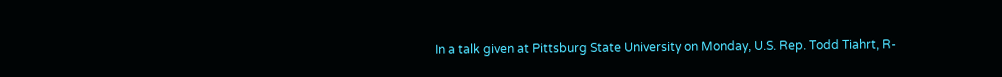In a talk given at Pittsburg State University on Monday, U.S. Rep. Todd Tiahrt, R-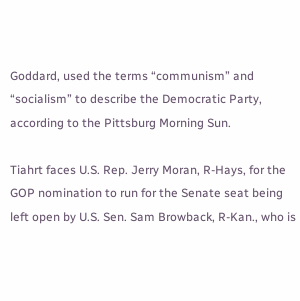Goddard, used the terms “communism” and “socialism” to describe the Democratic Party, according to the Pittsburg Morning Sun.

Tiahrt faces U.S. Rep. Jerry Moran, R-Hays, for the GOP nomination to run for the Senate seat being left open by U.S. Sen. Sam Browback, R-Kan., who is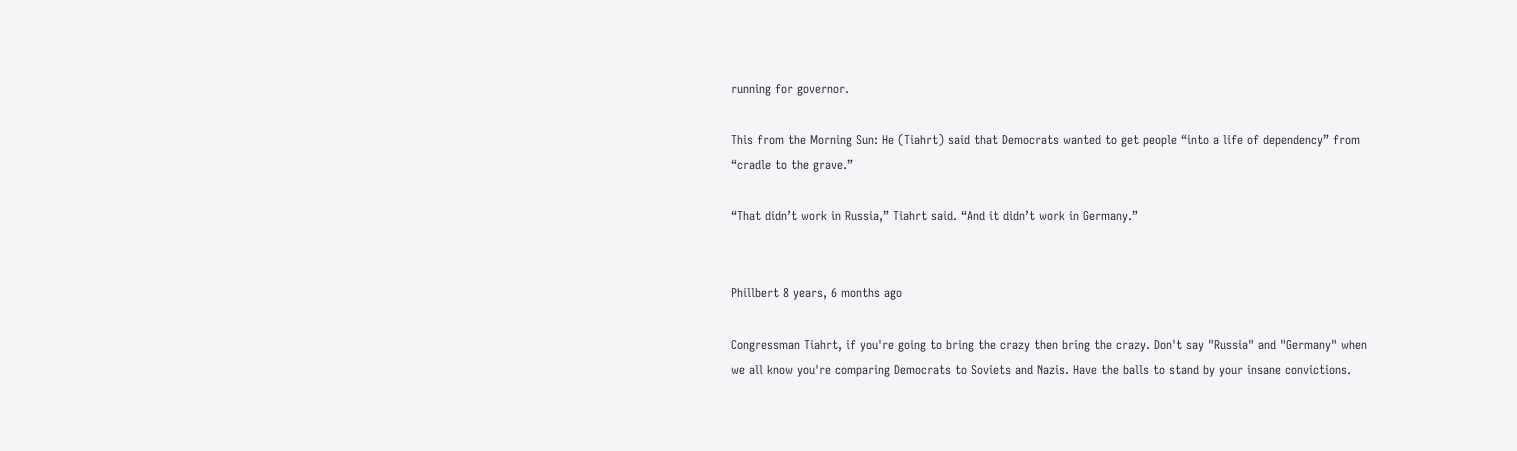running for governor.

This from the Morning Sun: He (Tiahrt) said that Democrats wanted to get people “into a life of dependency” from “cradle to the grave.”

“That didn’t work in Russia,” Tiahrt said. “And it didn’t work in Germany.”


Phillbert 8 years, 6 months ago

Congressman Tiahrt, if you're going to bring the crazy then bring the crazy. Don't say "Russia" and "Germany" when we all know you're comparing Democrats to Soviets and Nazis. Have the balls to stand by your insane convictions.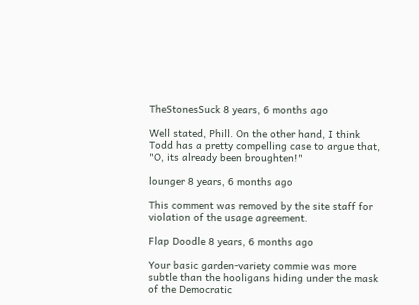TheStonesSuck 8 years, 6 months ago

Well stated, Phill. On the other hand, I think Todd has a pretty compelling case to argue that, "O, its already been broughten!"

lounger 8 years, 6 months ago

This comment was removed by the site staff for violation of the usage agreement.

Flap Doodle 8 years, 6 months ago

Your basic garden-variety commie was more subtle than the hooligans hiding under the mask of the Democratic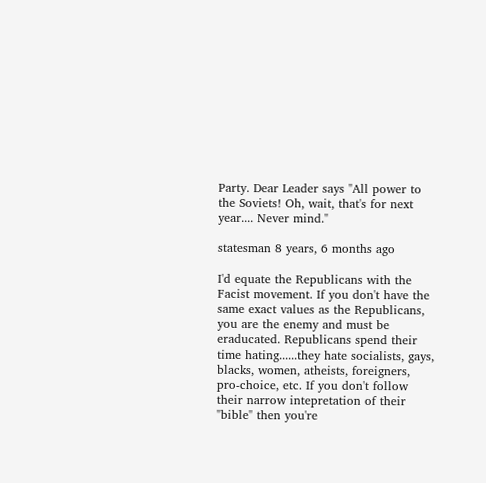Party. Dear Leader says "All power to the Soviets! Oh, wait, that's for next year.... Never mind."

statesman 8 years, 6 months ago

I'd equate the Republicans with the Facist movement. If you don't have the same exact values as the Republicans, you are the enemy and must be eraducated. Republicans spend their time hating......they hate socialists, gays, blacks, women, atheists, foreigners, pro-choice, etc. If you don't follow their narrow intepretation of their "bible" then you're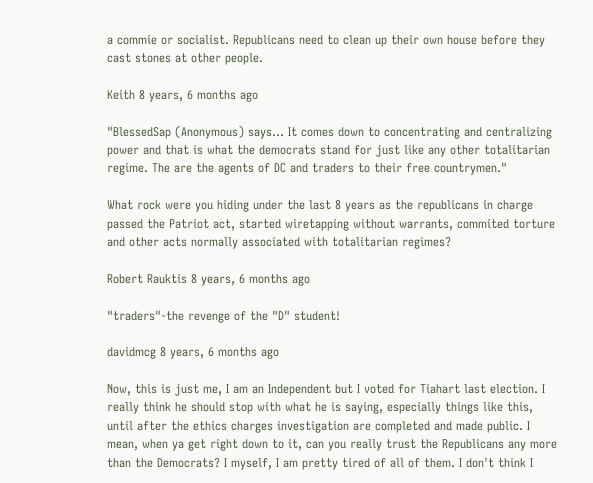a commie or socialist. Republicans need to clean up their own house before they cast stones at other people.

Keith 8 years, 6 months ago

"BlessedSap (Anonymous) says… It comes down to concentrating and centralizing power and that is what the democrats stand for just like any other totalitarian regime. The are the agents of DC and traders to their free countrymen."

What rock were you hiding under the last 8 years as the republicans in charge passed the Patriot act, started wiretapping without warrants, commited torture and other acts normally associated with totalitarian regimes?

Robert Rauktis 8 years, 6 months ago

"traders"-the revenge of the "D" student!

davidmcg 8 years, 6 months ago

Now, this is just me, I am an Independent but I voted for Tiahart last election. I really think he should stop with what he is saying, especially things like this, until after the ethics charges investigation are completed and made public. I mean, when ya get right down to it, can you really trust the Republicans any more than the Democrats? I myself, I am pretty tired of all of them. I don't think I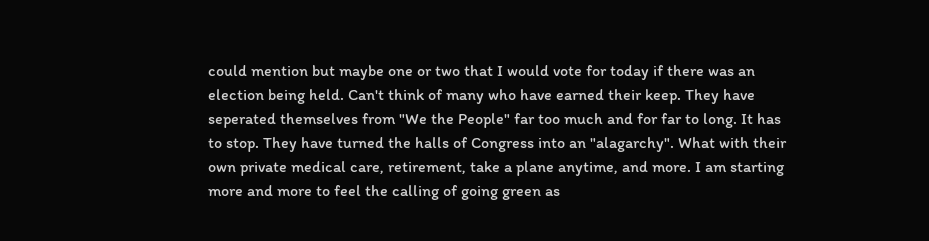could mention but maybe one or two that I would vote for today if there was an election being held. Can't think of many who have earned their keep. They have seperated themselves from "We the People" far too much and for far to long. It has to stop. They have turned the halls of Congress into an "alagarchy". What with their own private medical care, retirement, take a plane anytime, and more. I am starting more and more to feel the calling of going green as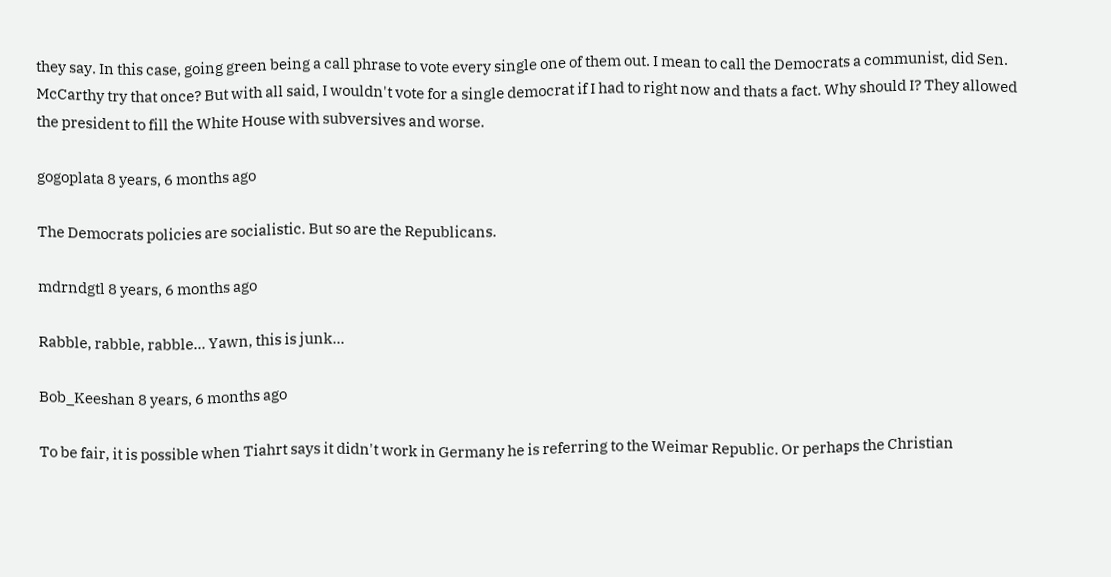they say. In this case, going green being a call phrase to vote every single one of them out. I mean to call the Democrats a communist, did Sen. McCarthy try that once? But with all said, I wouldn't vote for a single democrat if I had to right now and thats a fact. Why should I? They allowed the president to fill the White House with subversives and worse.

gogoplata 8 years, 6 months ago

The Democrats policies are socialistic. But so are the Republicans.

mdrndgtl 8 years, 6 months ago

Rabble, rabble, rabble... Yawn, this is junk...

Bob_Keeshan 8 years, 6 months ago

To be fair, it is possible when Tiahrt says it didn't work in Germany he is referring to the Weimar Republic. Or perhaps the Christian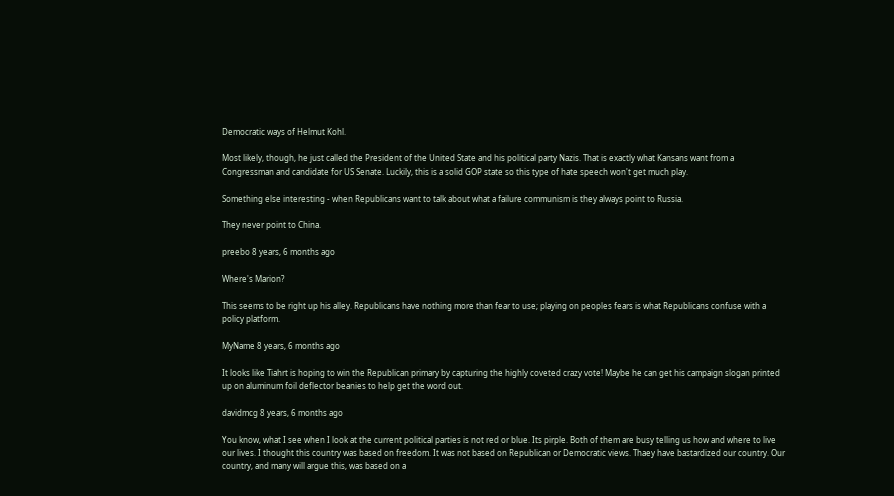Democratic ways of Helmut Kohl.

Most likely, though, he just called the President of the United State and his political party Nazis. That is exactly what Kansans want from a Congressman and candidate for US Senate. Luckily, this is a solid GOP state so this type of hate speech won't get much play.

Something else interesting - when Republicans want to talk about what a failure communism is they always point to Russia.

They never point to China.

preebo 8 years, 6 months ago

Where's Marion?

This seems to be right up his alley. Republicans have nothing more than fear to use; playing on peoples fears is what Republicans confuse with a policy platform.

MyName 8 years, 6 months ago

It looks like Tiahrt is hoping to win the Republican primary by capturing the highly coveted crazy vote! Maybe he can get his campaign slogan printed up on aluminum foil deflector beanies to help get the word out.

davidmcg 8 years, 6 months ago

You know, what I see when I look at the current political parties is not red or blue. Its pirple. Both of them are busy telling us how and where to live our lives. I thought this country was based on freedom. It was not based on Republican or Democratic views. Thaey have bastardized our country. Our country, and many will argue this, was based on a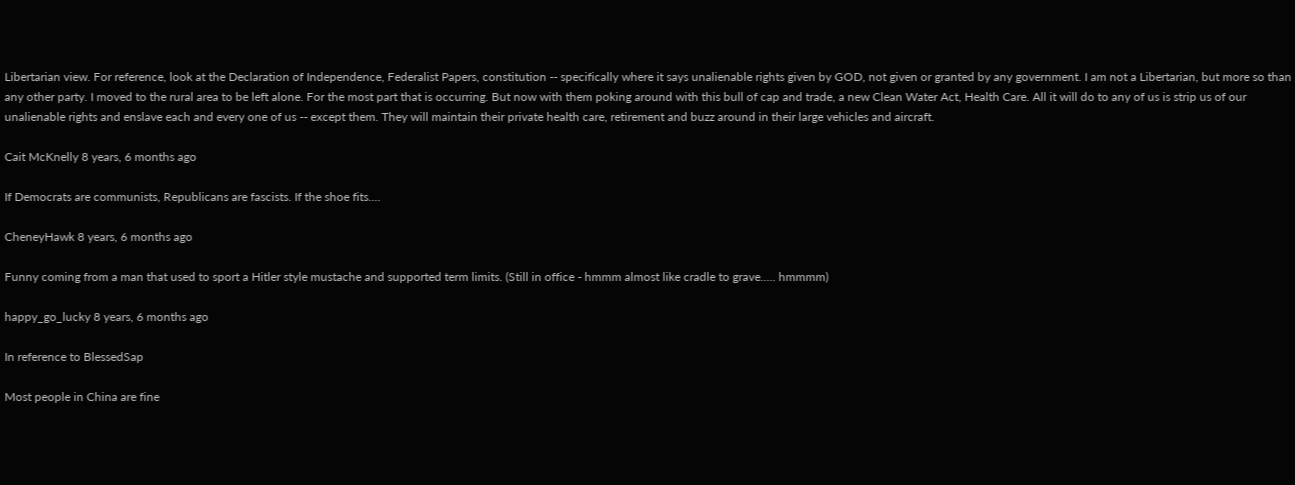Libertarian view. For reference, look at the Declaration of Independence, Federalist Papers, constitution -- specifically where it says unalienable rights given by GOD, not given or granted by any government. I am not a Libertarian, but more so than any other party. I moved to the rural area to be left alone. For the most part that is occurring. But now with them poking around with this bull of cap and trade, a new Clean Water Act, Health Care. All it will do to any of us is strip us of our unalienable rights and enslave each and every one of us -- except them. They will maintain their private health care, retirement and buzz around in their large vehicles and aircraft.

Cait McKnelly 8 years, 6 months ago

If Democrats are communists, Republicans are fascists. If the shoe fits....

CheneyHawk 8 years, 6 months ago

Funny coming from a man that used to sport a Hitler style mustache and supported term limits. (Still in office - hmmm almost like cradle to grave..... hmmmm)

happy_go_lucky 8 years, 6 months ago

In reference to BlessedSap

Most people in China are fine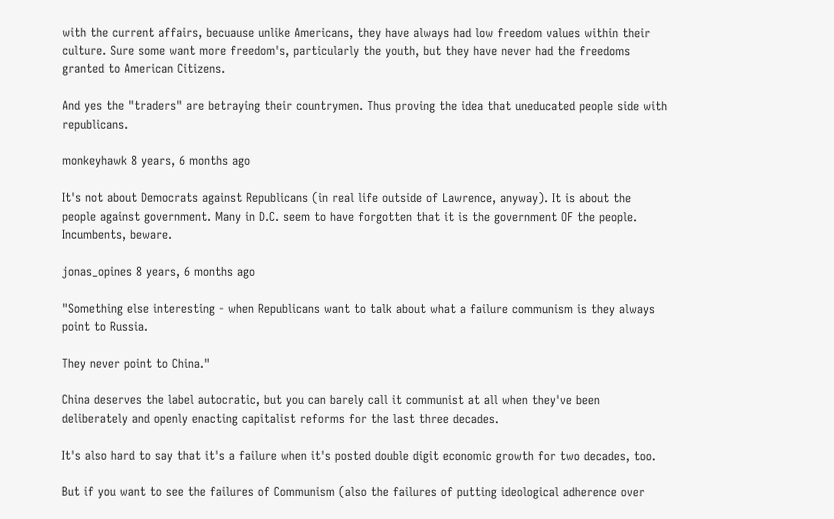with the current affairs, becuause unlike Americans, they have always had low freedom values within their culture. Sure some want more freedom's, particularly the youth, but they have never had the freedoms granted to American Citizens.

And yes the "traders" are betraying their countrymen. Thus proving the idea that uneducated people side with republicans.

monkeyhawk 8 years, 6 months ago

It's not about Democrats against Republicans (in real life outside of Lawrence, anyway). It is about the people against government. Many in D.C. seem to have forgotten that it is the government OF the people. Incumbents, beware.

jonas_opines 8 years, 6 months ago

"Something else interesting - when Republicans want to talk about what a failure communism is they always point to Russia.

They never point to China."

China deserves the label autocratic, but you can barely call it communist at all when they've been deliberately and openly enacting capitalist reforms for the last three decades.

It's also hard to say that it's a failure when it's posted double digit economic growth for two decades, too.

But if you want to see the failures of Communism (also the failures of putting ideological adherence over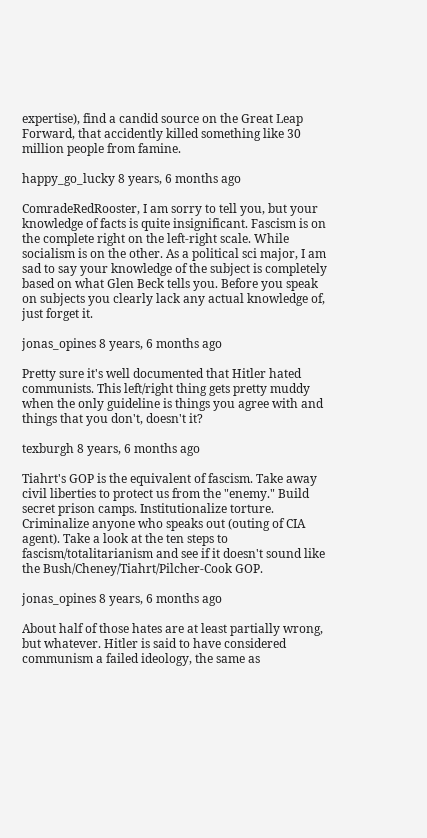expertise), find a candid source on the Great Leap Forward, that accidently killed something like 30 million people from famine.

happy_go_lucky 8 years, 6 months ago

ComradeRedRooster, I am sorry to tell you, but your knowledge of facts is quite insignificant. Fascism is on the complete right on the left-right scale. While socialism is on the other. As a political sci major, I am sad to say your knowledge of the subject is completely based on what Glen Beck tells you. Before you speak on subjects you clearly lack any actual knowledge of, just forget it.

jonas_opines 8 years, 6 months ago

Pretty sure it's well documented that Hitler hated communists. This left/right thing gets pretty muddy when the only guideline is things you agree with and things that you don't, doesn't it?

texburgh 8 years, 6 months ago

Tiahrt's GOP is the equivalent of fascism. Take away civil liberties to protect us from the "enemy." Build secret prison camps. Institutionalize torture. Criminalize anyone who speaks out (outing of CIA agent). Take a look at the ten steps to fascism/totalitarianism and see if it doesn't sound like the Bush/Cheney/Tiahrt/Pilcher-Cook GOP.

jonas_opines 8 years, 6 months ago

About half of those hates are at least partially wrong, but whatever. Hitler is said to have considered communism a failed ideology, the same as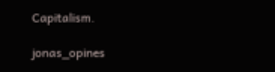Capitalism.

jonas_opines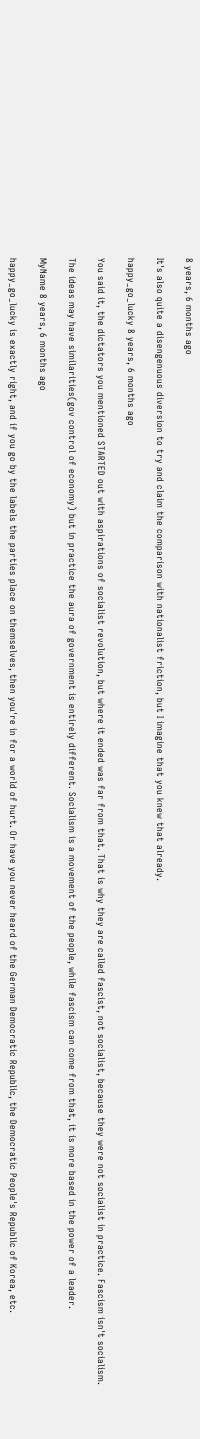8 years, 6 months ago

It's also quite a disengenuous diversion to try and claim the comparison with nationalist friction, but I imagine that you knew that already.

happy_go_lucky 8 years, 6 months ago

You said it, the dictators you mentioned STARTED out with aspirations of socialist revolution, but where it ended was far from that. That is why they are called fascist, not socialist, because they were not socialist in practice. Fascism isn't socialism.

The ideas may have similarities(gov control of economy) but in practice the aura of government is entirely different. Socialism is a movement of the people, while fascism can come from that, it is more based in the power of a leader.

MyName 8 years, 6 months ago

happy_go_lucky is exactly right, and if you go by the labels the parties place on themselves, then you're in for a world of hurt. Or have you never heard of the German Democratic Republic, the Democratic People's Republic of Korea, etc.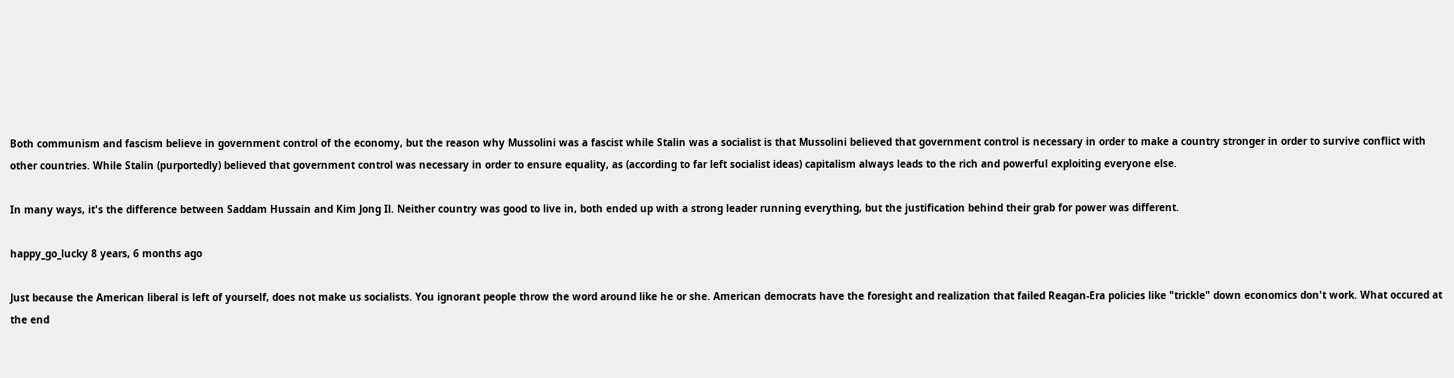Both communism and fascism believe in government control of the economy, but the reason why Mussolini was a fascist while Stalin was a socialist is that Mussolini believed that government control is necessary in order to make a country stronger in order to survive conflict with other countries. While Stalin (purportedly) believed that government control was necessary in order to ensure equality, as (according to far left socialist ideas) capitalism always leads to the rich and powerful exploiting everyone else.

In many ways, it's the difference between Saddam Hussain and Kim Jong Il. Neither country was good to live in, both ended up with a strong leader running everything, but the justification behind their grab for power was different.

happy_go_lucky 8 years, 6 months ago

Just because the American liberal is left of yourself, does not make us socialists. You ignorant people throw the word around like he or she. American democrats have the foresight and realization that failed Reagan-Era policies like "trickle" down economics don't work. What occured at the end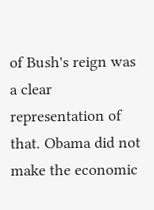of Bush's reign was a clear representation of that. Obama did not make the economic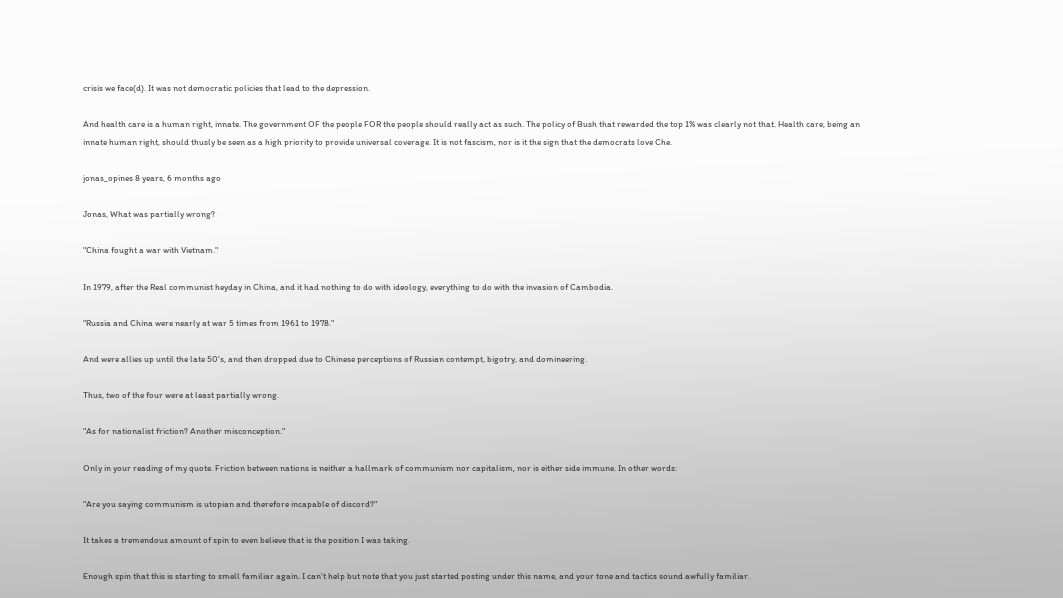crisis we face(d). It was not democratic policies that lead to the depression.

And health care is a human right, innate. The government OF the people FOR the people should really act as such. The policy of Bush that rewarded the top 1% was clearly not that. Health care, being an innate human right, should thusly be seen as a high priority to provide universal coverage. It is not fascism, nor is it the sign that the democrats love Che.

jonas_opines 8 years, 6 months ago

Jonas, What was partially wrong?

"China fought a war with Vietnam."

In 1979, after the Real communist heyday in China, and it had nothing to do with ideology, everything to do with the invasion of Cambodia.

"Russia and China were nearly at war 5 times from 1961 to 1978."

And were allies up until the late 50's, and then dropped due to Chinese perceptions of Russian contempt, bigotry, and domineering.

Thus, two of the four were at least partially wrong.

"As for nationalist friction? Another misconception."

Only in your reading of my quote. Friction between nations is neither a hallmark of communism nor capitalism, nor is either side immune. In other words:

"Are you saying communism is utopian and therefore incapable of discord?"

It takes a tremendous amount of spin to even believe that is the position I was taking.

Enough spin that this is starting to smell familiar again. I can't help but note that you just started posting under this name, and your tone and tactics sound awfully familiar.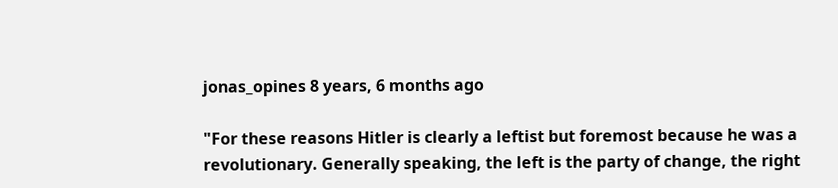jonas_opines 8 years, 6 months ago

"For these reasons Hitler is clearly a leftist but foremost because he was a revolutionary. Generally speaking, the left is the party of change, the right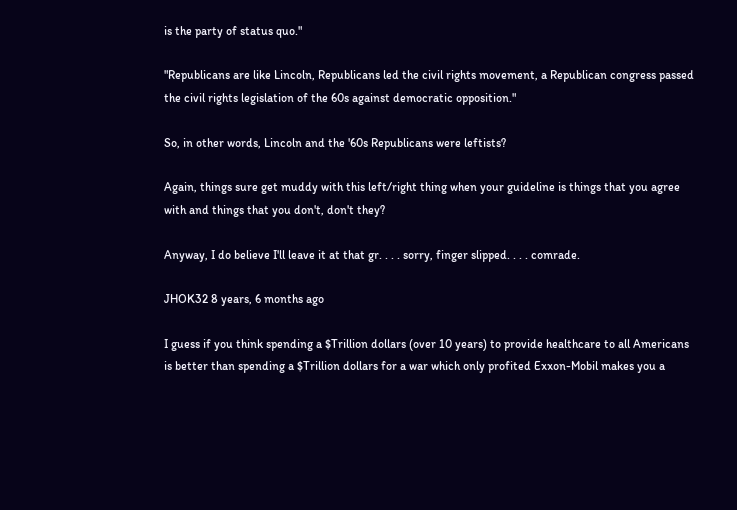is the party of status quo."

"Republicans are like Lincoln, Republicans led the civil rights movement, a Republican congress passed the civil rights legislation of the 60s against democratic opposition."

So, in other words, Lincoln and the '60s Republicans were leftists?

Again, things sure get muddy with this left/right thing when your guideline is things that you agree with and things that you don't, don't they?

Anyway, I do believe I'll leave it at that gr. . . . sorry, finger slipped. . . . comrade.

JHOK32 8 years, 6 months ago

I guess if you think spending a $Trillion dollars (over 10 years) to provide healthcare to all Americans is better than spending a $Trillion dollars for a war which only profited Exxon-Mobil makes you a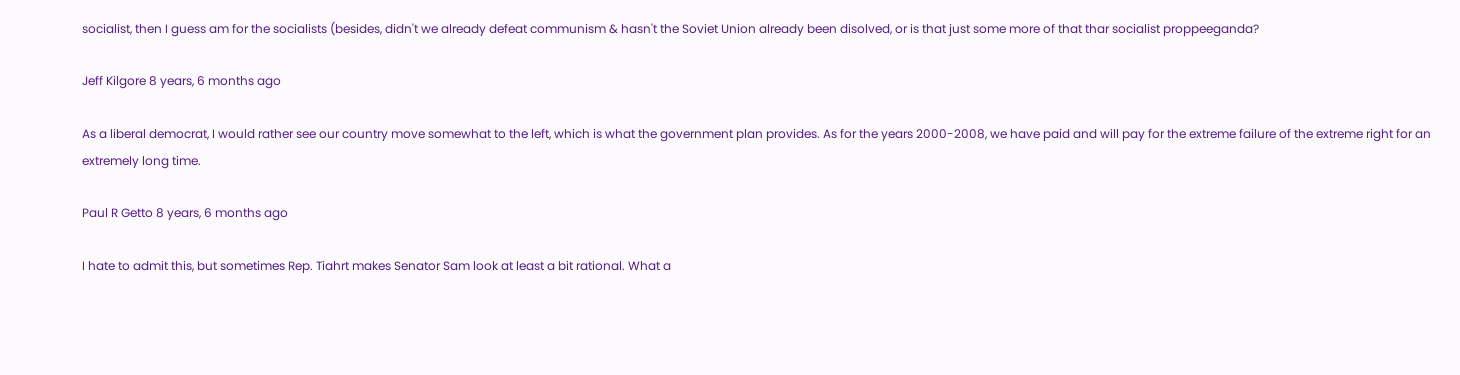socialist, then I guess am for the socialists (besides, didn't we already defeat communism & hasn't the Soviet Union already been disolved, or is that just some more of that thar socialist proppeeganda?

Jeff Kilgore 8 years, 6 months ago

As a liberal democrat, I would rather see our country move somewhat to the left, which is what the government plan provides. As for the years 2000-2008, we have paid and will pay for the extreme failure of the extreme right for an extremely long time.

Paul R Getto 8 years, 6 months ago

I hate to admit this, but sometimes Rep. Tiahrt makes Senator Sam look at least a bit rational. What a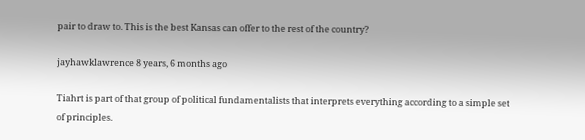pair to draw to. This is the best Kansas can offer to the rest of the country?

jayhawklawrence 8 years, 6 months ago

Tiahrt is part of that group of political fundamentalists that interprets everything according to a simple set of principles.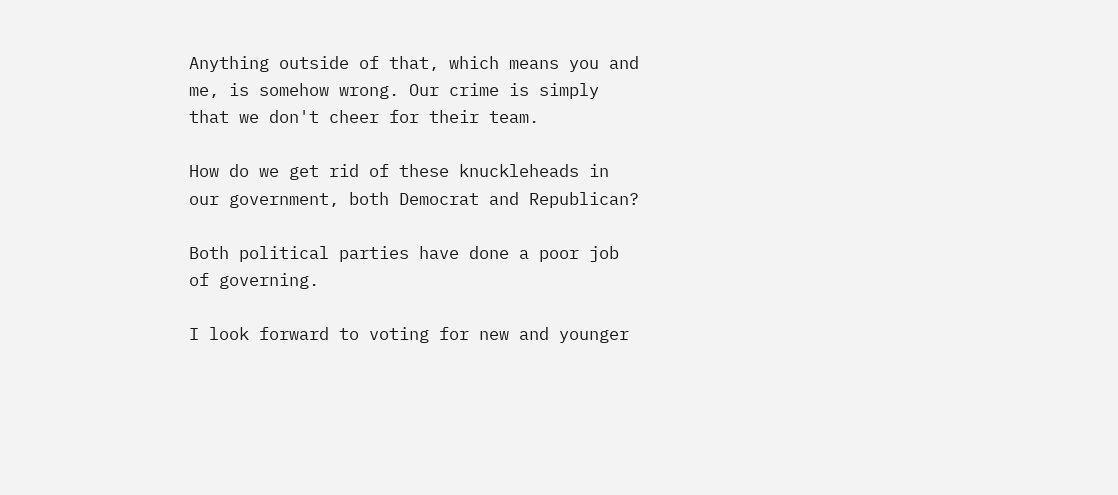Anything outside of that, which means you and me, is somehow wrong. Our crime is simply that we don't cheer for their team.

How do we get rid of these knuckleheads in our government, both Democrat and Republican?

Both political parties have done a poor job of governing.

I look forward to voting for new and younger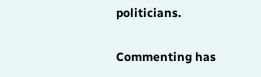politicians.

Commenting has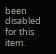been disabled for this item.